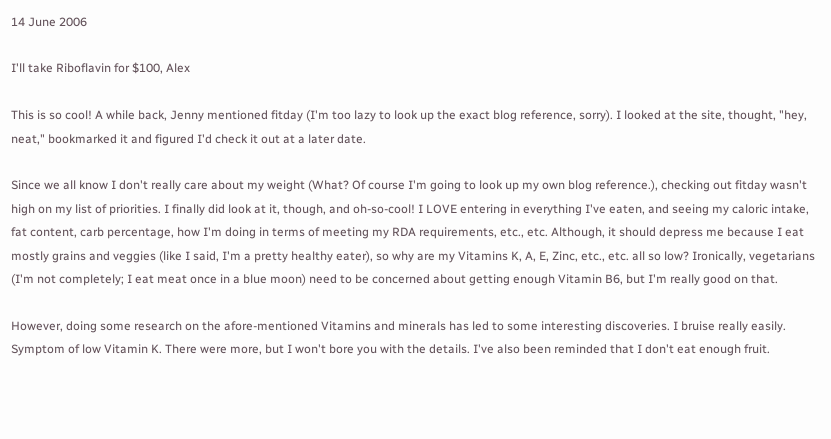14 June 2006

I'll take Riboflavin for $100, Alex

This is so cool! A while back, Jenny mentioned fitday (I'm too lazy to look up the exact blog reference, sorry). I looked at the site, thought, "hey, neat," bookmarked it and figured I'd check it out at a later date.

Since we all know I don't really care about my weight (What? Of course I'm going to look up my own blog reference.), checking out fitday wasn't high on my list of priorities. I finally did look at it, though, and oh-so-cool! I LOVE entering in everything I've eaten, and seeing my caloric intake, fat content, carb percentage, how I'm doing in terms of meeting my RDA requirements, etc., etc. Although, it should depress me because I eat mostly grains and veggies (like I said, I'm a pretty healthy eater), so why are my Vitamins K, A, E, Zinc, etc., etc. all so low? Ironically, vegetarians (I'm not completely; I eat meat once in a blue moon) need to be concerned about getting enough Vitamin B6, but I'm really good on that.

However, doing some research on the afore-mentioned Vitamins and minerals has led to some interesting discoveries. I bruise really easily. Symptom of low Vitamin K. There were more, but I won't bore you with the details. I've also been reminded that I don't eat enough fruit.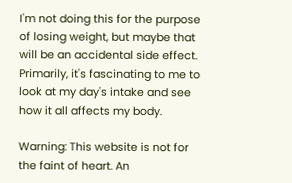I'm not doing this for the purpose of losing weight, but maybe that will be an accidental side effect. Primarily, it's fascinating to me to look at my day's intake and see how it all affects my body.

Warning: This website is not for the faint of heart. An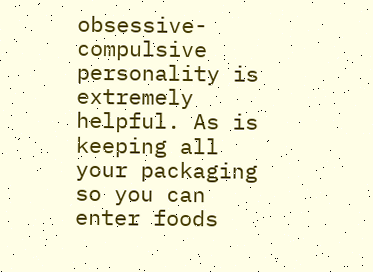obsessive-compulsive personality is extremely helpful. As is keeping all your packaging so you can enter foods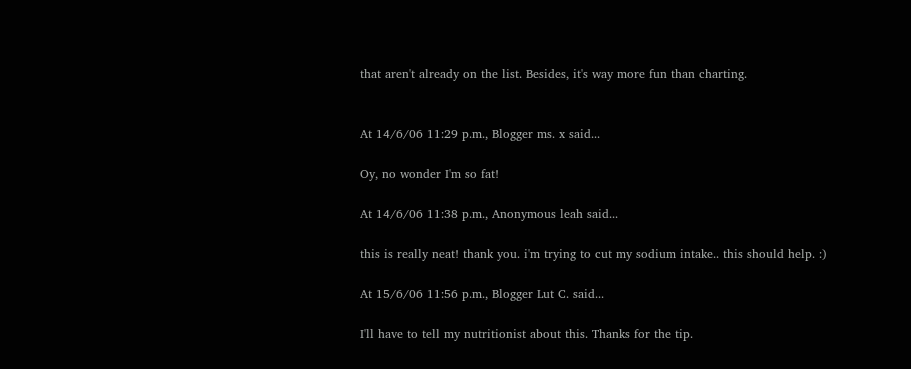that aren't already on the list. Besides, it's way more fun than charting.


At 14/6/06 11:29 p.m., Blogger ms. x said...

Oy, no wonder I'm so fat!

At 14/6/06 11:38 p.m., Anonymous leah said...

this is really neat! thank you. i'm trying to cut my sodium intake.. this should help. :)

At 15/6/06 11:56 p.m., Blogger Lut C. said...

I'll have to tell my nutritionist about this. Thanks for the tip.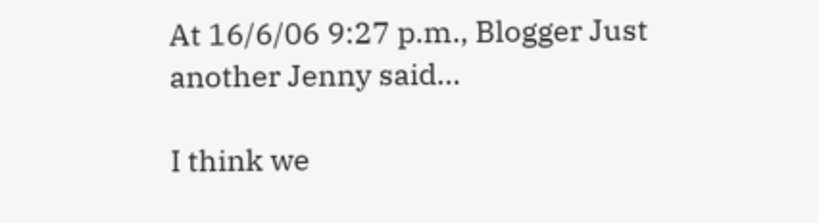At 16/6/06 9:27 p.m., Blogger Just another Jenny said...

I think we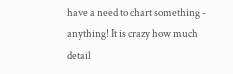have a need to chart something - anything! It is crazy how much detail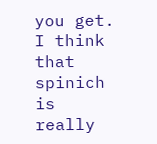you get. I think that spinich is really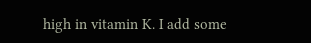high in vitamin K. I add some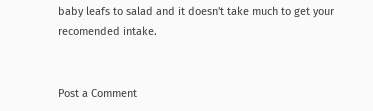baby leafs to salad and it doesn't take much to get your recomended intake.


Post a Comment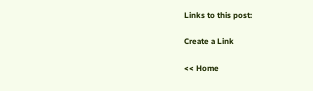Links to this post:

Create a Link

<< Home